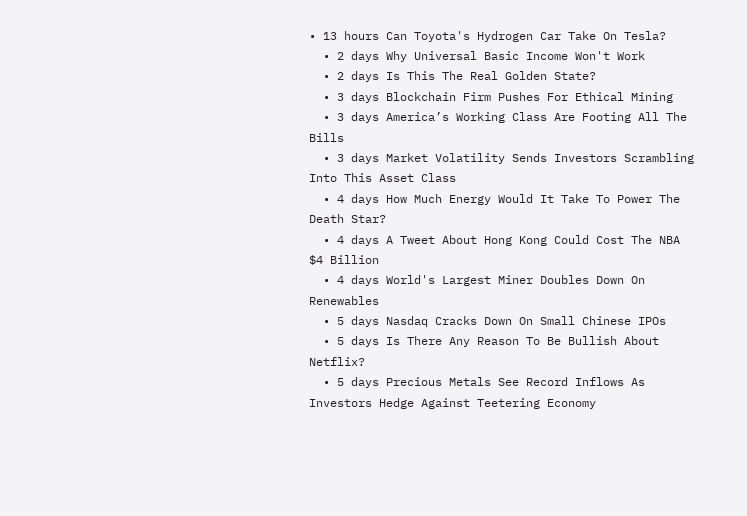• 13 hours Can Toyota's Hydrogen Car Take On Tesla?
  • 2 days Why Universal Basic Income Won't Work
  • 2 days Is This The Real Golden State?
  • 3 days Blockchain Firm Pushes For Ethical Mining
  • 3 days America’s Working Class Are Footing All The Bills
  • 3 days Market Volatility Sends Investors Scrambling Into This Asset Class
  • 4 days How Much Energy Would It Take To Power The Death Star?
  • 4 days A Tweet About Hong Kong Could Cost The NBA $4 Billion
  • 4 days World's Largest Miner Doubles Down On Renewables
  • 5 days Nasdaq Cracks Down On Small Chinese IPOs
  • 5 days Is There Any Reason To Be Bullish About Netflix?
  • 5 days Precious Metals See Record Inflows As Investors Hedge Against Teetering Economy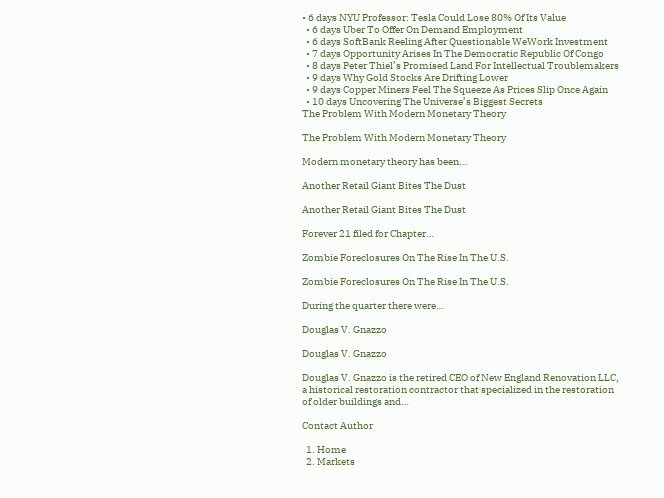• 6 days NYU Professor: Tesla Could Lose 80% Of Its Value
  • 6 days Uber To Offer On Demand Employment
  • 6 days SoftBank Reeling After Questionable WeWork Investment
  • 7 days Opportunity Arises In The Democratic Republic Of Congo
  • 8 days Peter Thiel’s Promised Land For Intellectual Troublemakers
  • 9 days Why Gold Stocks Are Drifting Lower
  • 9 days Copper Miners Feel The Squeeze As Prices Slip Once Again
  • 10 days Uncovering The Universe’s Biggest Secrets
The Problem With Modern Monetary Theory

The Problem With Modern Monetary Theory

Modern monetary theory has been…

Another Retail Giant Bites The Dust

Another Retail Giant Bites The Dust

Forever 21 filed for Chapter…

Zombie Foreclosures On The Rise In The U.S.

Zombie Foreclosures On The Rise In The U.S.

During the quarter there were…

Douglas V. Gnazzo

Douglas V. Gnazzo

Douglas V. Gnazzo is the retired CEO of New England Renovation LLC, a historical restoration contractor that specialized in the restoration of older buildings and…

Contact Author

  1. Home
  2. Markets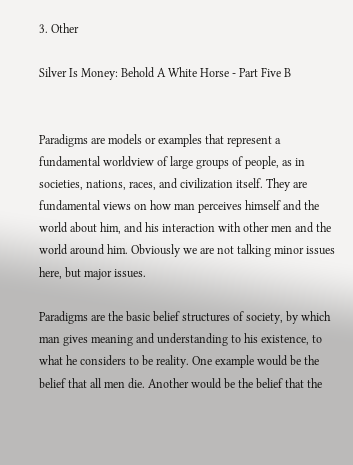3. Other

Silver Is Money: Behold A White Horse - Part Five B


Paradigms are models or examples that represent a fundamental worldview of large groups of people, as in societies, nations, races, and civilization itself. They are fundamental views on how man perceives himself and the world about him, and his interaction with other men and the world around him. Obviously we are not talking minor issues here, but major issues.

Paradigms are the basic belief structures of society, by which man gives meaning and understanding to his existence, to what he considers to be reality. One example would be the belief that all men die. Another would be the belief that the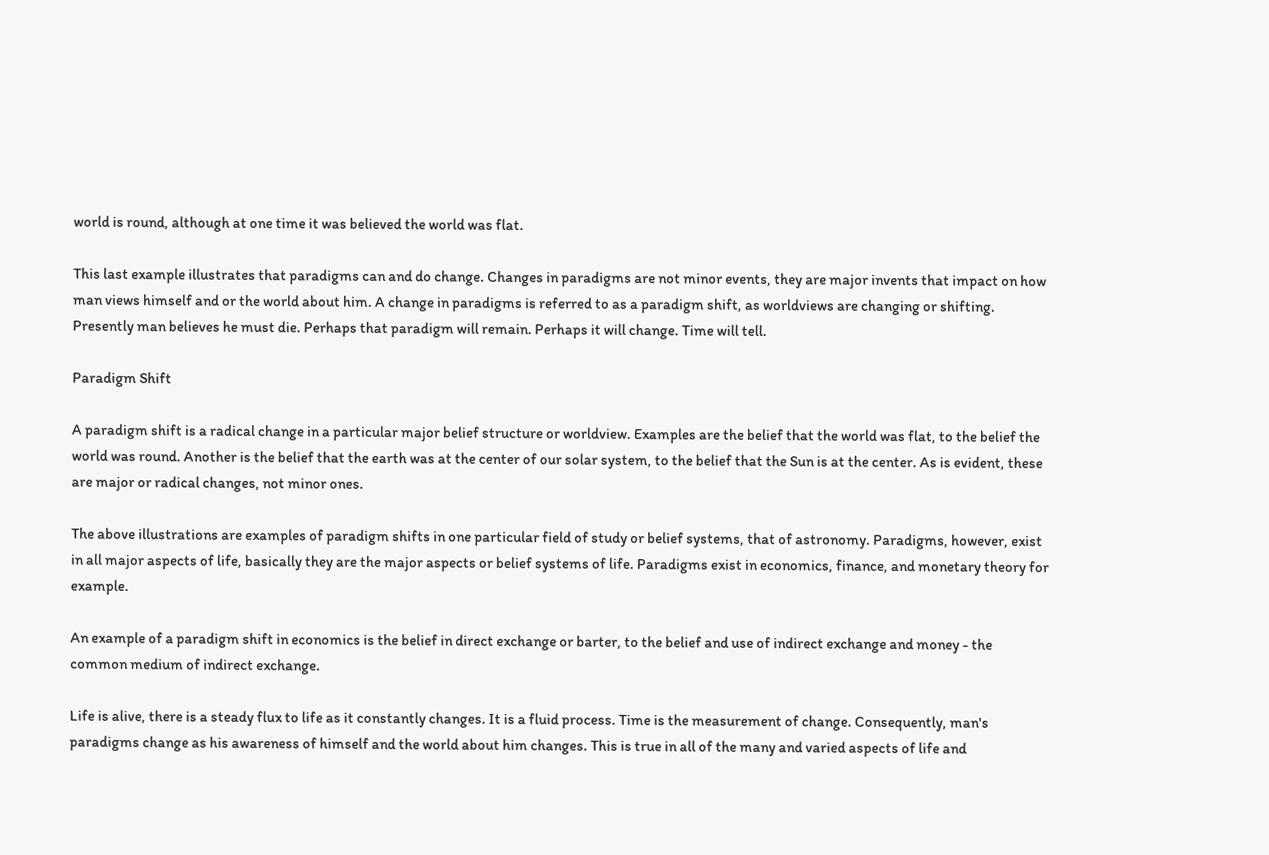world is round, although at one time it was believed the world was flat.

This last example illustrates that paradigms can and do change. Changes in paradigms are not minor events, they are major invents that impact on how man views himself and or the world about him. A change in paradigms is referred to as a paradigm shift, as worldviews are changing or shifting. Presently man believes he must die. Perhaps that paradigm will remain. Perhaps it will change. Time will tell.

Paradigm Shift

A paradigm shift is a radical change in a particular major belief structure or worldview. Examples are the belief that the world was flat, to the belief the world was round. Another is the belief that the earth was at the center of our solar system, to the belief that the Sun is at the center. As is evident, these are major or radical changes, not minor ones.

The above illustrations are examples of paradigm shifts in one particular field of study or belief systems, that of astronomy. Paradigms, however, exist in all major aspects of life, basically they are the major aspects or belief systems of life. Paradigms exist in economics, finance, and monetary theory for example.

An example of a paradigm shift in economics is the belief in direct exchange or barter, to the belief and use of indirect exchange and money - the common medium of indirect exchange.

Life is alive, there is a steady flux to life as it constantly changes. It is a fluid process. Time is the measurement of change. Consequently, man's paradigms change as his awareness of himself and the world about him changes. This is true in all of the many and varied aspects of life and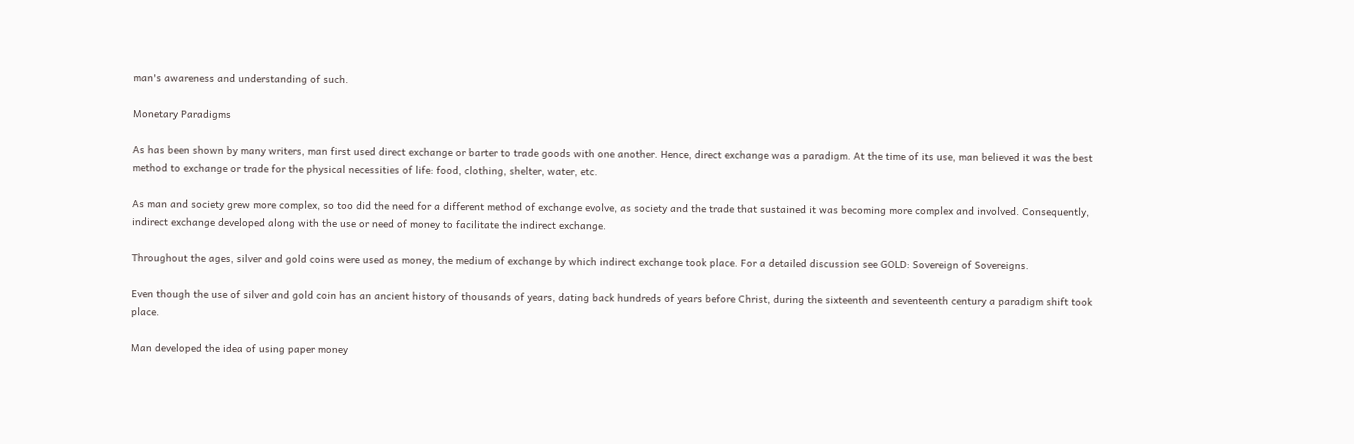man's awareness and understanding of such.

Monetary Paradigms

As has been shown by many writers, man first used direct exchange or barter to trade goods with one another. Hence, direct exchange was a paradigm. At the time of its use, man believed it was the best method to exchange or trade for the physical necessities of life: food, clothing, shelter, water, etc.

As man and society grew more complex, so too did the need for a different method of exchange evolve, as society and the trade that sustained it was becoming more complex and involved. Consequently, indirect exchange developed along with the use or need of money to facilitate the indirect exchange.

Throughout the ages, silver and gold coins were used as money, the medium of exchange by which indirect exchange took place. For a detailed discussion see GOLD: Sovereign of Sovereigns.

Even though the use of silver and gold coin has an ancient history of thousands of years, dating back hundreds of years before Christ, during the sixteenth and seventeenth century a paradigm shift took place.

Man developed the idea of using paper money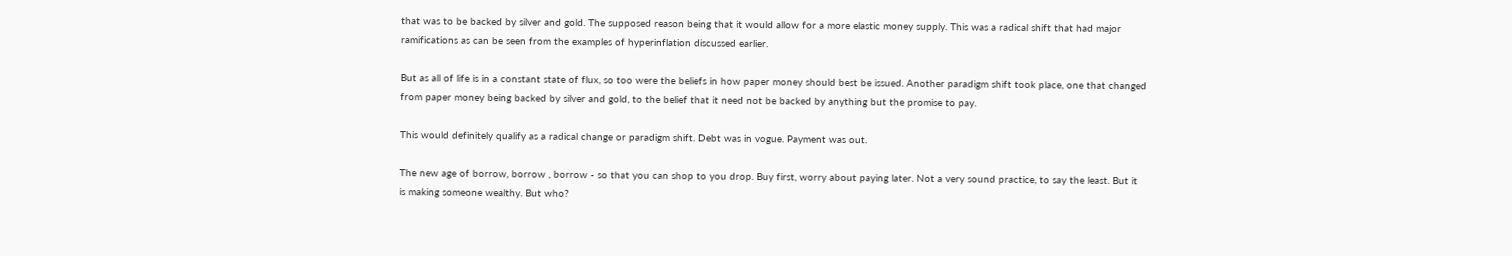that was to be backed by silver and gold. The supposed reason being that it would allow for a more elastic money supply. This was a radical shift that had major ramifications as can be seen from the examples of hyperinflation discussed earlier.

But as all of life is in a constant state of flux, so too were the beliefs in how paper money should best be issued. Another paradigm shift took place, one that changed from paper money being backed by silver and gold, to the belief that it need not be backed by anything but the promise to pay.

This would definitely qualify as a radical change or paradigm shift. Debt was in vogue. Payment was out.

The new age of borrow, borrow , borrow - so that you can shop to you drop. Buy first, worry about paying later. Not a very sound practice, to say the least. But it is making someone wealthy. But who?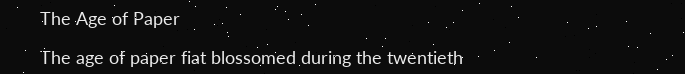The Age of Paper

The age of paper fiat blossomed during the twentieth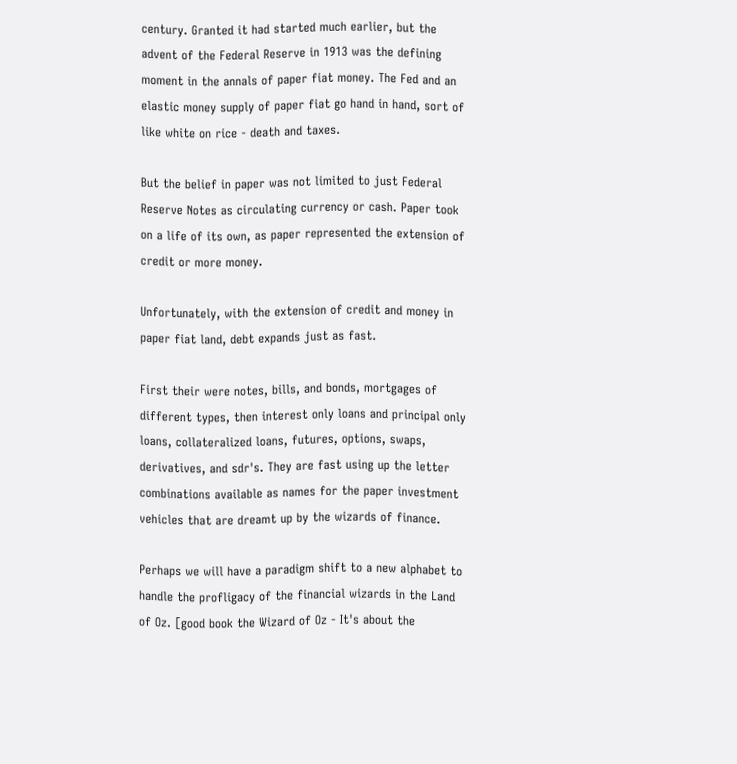century. Granted it had started much earlier, but the advent of the Federal Reserve in 1913 was the defining moment in the annals of paper fiat money. The Fed and an elastic money supply of paper fiat go hand in hand, sort of like white on rice - death and taxes.

But the belief in paper was not limited to just Federal Reserve Notes as circulating currency or cash. Paper took on a life of its own, as paper represented the extension of credit or more money.

Unfortunately, with the extension of credit and money in paper fiat land, debt expands just as fast.

First their were notes, bills, and bonds, mortgages of different types, then interest only loans and principal only loans, collateralized loans, futures, options, swaps, derivatives, and sdr's. They are fast using up the letter combinations available as names for the paper investment vehicles that are dreamt up by the wizards of finance.

Perhaps we will have a paradigm shift to a new alphabet to handle the profligacy of the financial wizards in the Land of Oz. [good book the Wizard of Oz - It's about the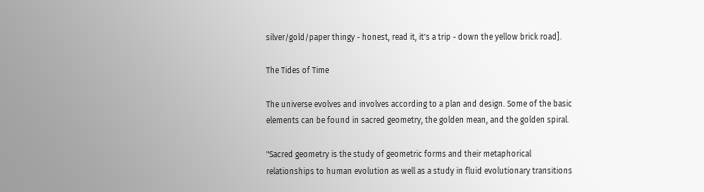silver/gold/paper thingy - honest, read it, it's a trip - down the yellow brick road].

The Tides of Time

The universe evolves and involves according to a plan and design. Some of the basic elements can be found in sacred geometry, the golden mean, and the golden spiral.

"Sacred geometry is the study of geometric forms and their metaphorical relationships to human evolution as well as a study in fluid evolutionary transitions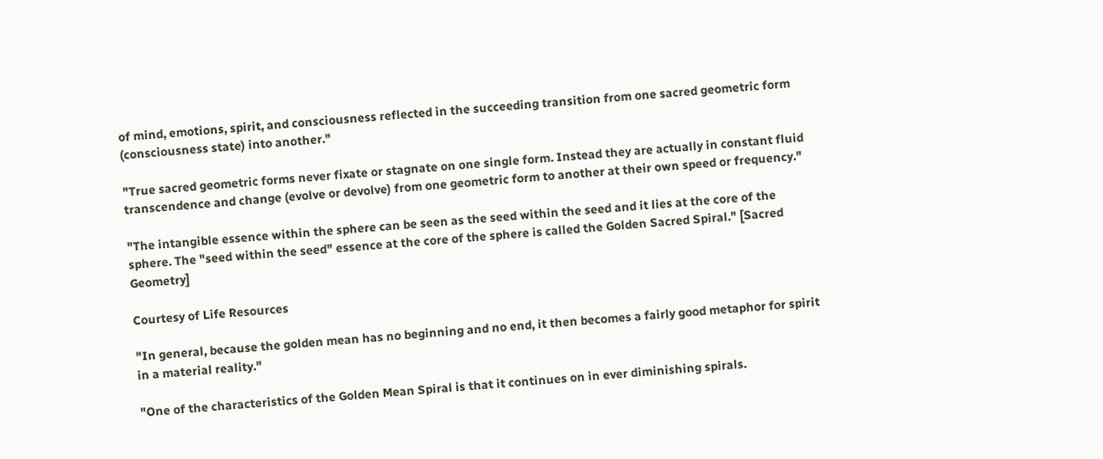of mind, emotions, spirit, and consciousness reflected in the succeeding transition from one sacred geometric form (consciousness state) into another."

"True sacred geometric forms never fixate or stagnate on one single form. Instead they are actually in constant fluid transcendence and change (evolve or devolve) from one geometric form to another at their own speed or frequency."

"The intangible essence within the sphere can be seen as the seed within the seed and it lies at the core of the sphere. The "seed within the seed" essence at the core of the sphere is called the Golden Sacred Spiral." [Sacred Geometry]

Courtesy of Life Resources

"In general, because the golden mean has no beginning and no end, it then becomes a fairly good metaphor for spirit in a material reality."

"One of the characteristics of the Golden Mean Spiral is that it continues on in ever diminishing spirals.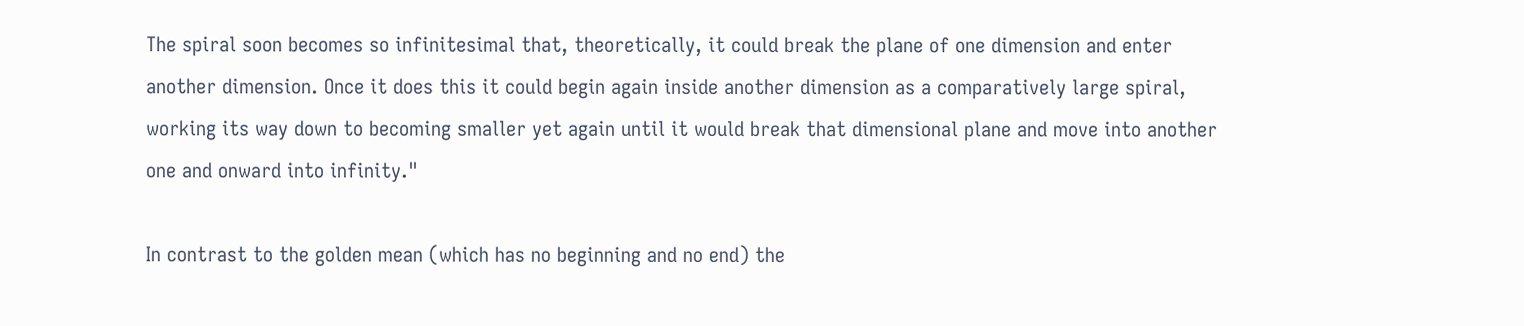The spiral soon becomes so infinitesimal that, theoretically, it could break the plane of one dimension and enter another dimension. Once it does this it could begin again inside another dimension as a comparatively large spiral, working its way down to becoming smaller yet again until it would break that dimensional plane and move into another one and onward into infinity."

In contrast to the golden mean (which has no beginning and no end) the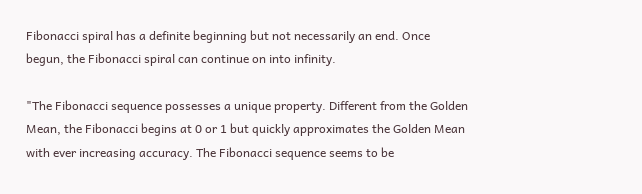Fibonacci spiral has a definite beginning but not necessarily an end. Once begun, the Fibonacci spiral can continue on into infinity.

"The Fibonacci sequence possesses a unique property. Different from the Golden Mean, the Fibonacci begins at 0 or 1 but quickly approximates the Golden Mean with ever increasing accuracy. The Fibonacci sequence seems to be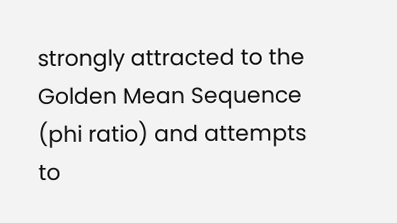strongly attracted to the Golden Mean Sequence (phi ratio) and attempts to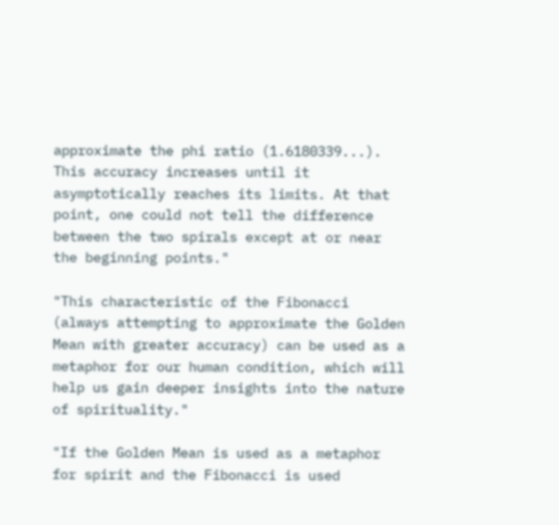approximate the phi ratio (1.6180339...). This accuracy increases until it asymptotically reaches its limits. At that point, one could not tell the difference between the two spirals except at or near the beginning points."

"This characteristic of the Fibonacci (always attempting to approximate the Golden Mean with greater accuracy) can be used as a metaphor for our human condition, which will help us gain deeper insights into the nature of spirituality."

"If the Golden Mean is used as a metaphor for spirit and the Fibonacci is used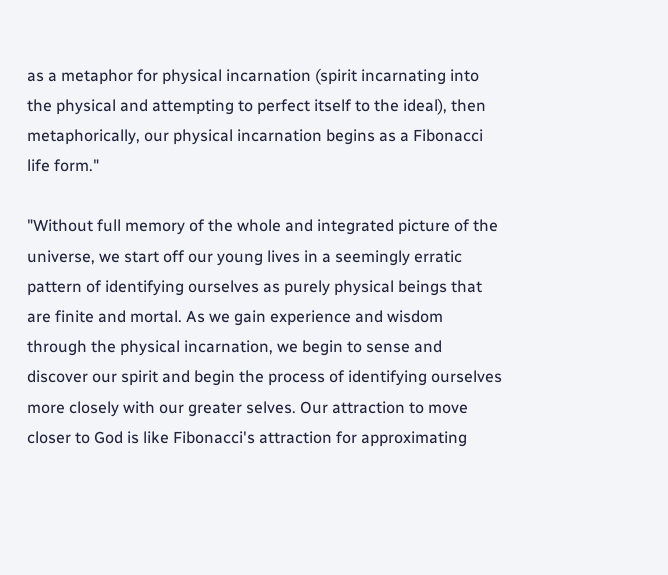as a metaphor for physical incarnation (spirit incarnating into the physical and attempting to perfect itself to the ideal), then metaphorically, our physical incarnation begins as a Fibonacci life form."

"Without full memory of the whole and integrated picture of the universe, we start off our young lives in a seemingly erratic pattern of identifying ourselves as purely physical beings that are finite and mortal. As we gain experience and wisdom through the physical incarnation, we begin to sense and discover our spirit and begin the process of identifying ourselves more closely with our greater selves. Our attraction to move closer to God is like Fibonacci's attraction for approximating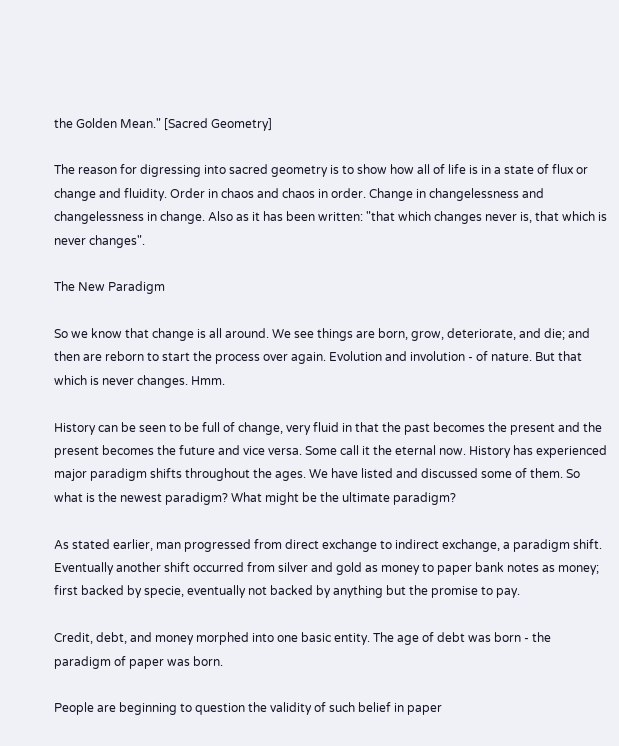the Golden Mean." [Sacred Geometry]

The reason for digressing into sacred geometry is to show how all of life is in a state of flux or change and fluidity. Order in chaos and chaos in order. Change in changelessness and changelessness in change. Also as it has been written: "that which changes never is, that which is never changes".

The New Paradigm

So we know that change is all around. We see things are born, grow, deteriorate, and die; and then are reborn to start the process over again. Evolution and involution - of nature. But that which is never changes. Hmm.

History can be seen to be full of change, very fluid in that the past becomes the present and the present becomes the future and vice versa. Some call it the eternal now. History has experienced major paradigm shifts throughout the ages. We have listed and discussed some of them. So what is the newest paradigm? What might be the ultimate paradigm?

As stated earlier, man progressed from direct exchange to indirect exchange, a paradigm shift. Eventually another shift occurred from silver and gold as money to paper bank notes as money; first backed by specie, eventually not backed by anything but the promise to pay.

Credit, debt, and money morphed into one basic entity. The age of debt was born - the paradigm of paper was born.

People are beginning to question the validity of such belief in paper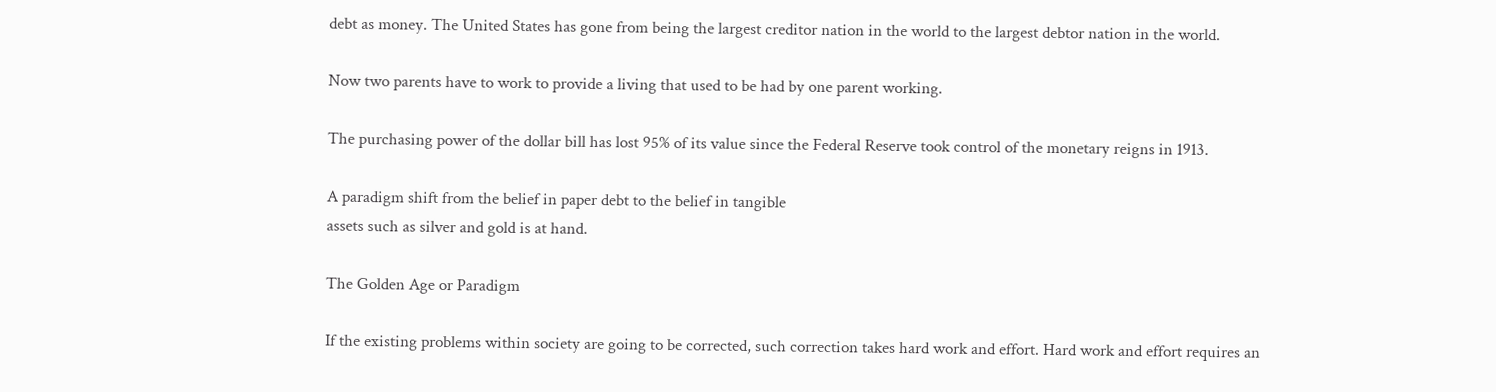debt as money. The United States has gone from being the largest creditor nation in the world to the largest debtor nation in the world.

Now two parents have to work to provide a living that used to be had by one parent working.

The purchasing power of the dollar bill has lost 95% of its value since the Federal Reserve took control of the monetary reigns in 1913.

A paradigm shift from the belief in paper debt to the belief in tangible
assets such as silver and gold is at hand.

The Golden Age or Paradigm

If the existing problems within society are going to be corrected, such correction takes hard work and effort. Hard work and effort requires an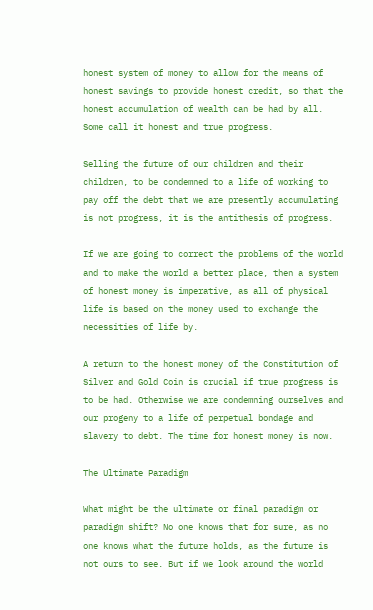honest system of money to allow for the means of honest savings to provide honest credit, so that the honest accumulation of wealth can be had by all. Some call it honest and true progress.

Selling the future of our children and their children, to be condemned to a life of working to pay off the debt that we are presently accumulating is not progress, it is the antithesis of progress.

If we are going to correct the problems of the world and to make the world a better place, then a system of honest money is imperative, as all of physical life is based on the money used to exchange the necessities of life by.

A return to the honest money of the Constitution of Silver and Gold Coin is crucial if true progress is to be had. Otherwise we are condemning ourselves and our progeny to a life of perpetual bondage and slavery to debt. The time for honest money is now.

The Ultimate Paradigm

What might be the ultimate or final paradigm or paradigm shift? No one knows that for sure, as no one knows what the future holds, as the future is not ours to see. But if we look around the world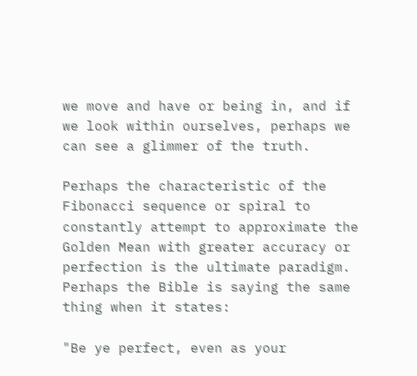we move and have or being in, and if we look within ourselves, perhaps we can see a glimmer of the truth.

Perhaps the characteristic of the Fibonacci sequence or spiral to constantly attempt to approximate the Golden Mean with greater accuracy or perfection is the ultimate paradigm. Perhaps the Bible is saying the same thing when it states:

"Be ye perfect, even as your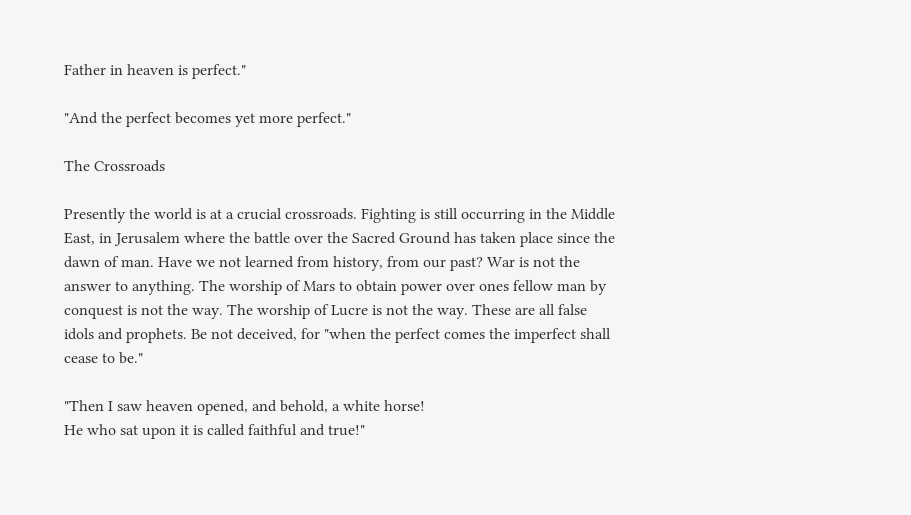Father in heaven is perfect."

"And the perfect becomes yet more perfect."

The Crossroads

Presently the world is at a crucial crossroads. Fighting is still occurring in the Middle East, in Jerusalem where the battle over the Sacred Ground has taken place since the dawn of man. Have we not learned from history, from our past? War is not the answer to anything. The worship of Mars to obtain power over ones fellow man by conquest is not the way. The worship of Lucre is not the way. These are all false idols and prophets. Be not deceived, for "when the perfect comes the imperfect shall cease to be."

"Then I saw heaven opened, and behold, a white horse!
He who sat upon it is called faithful and true!"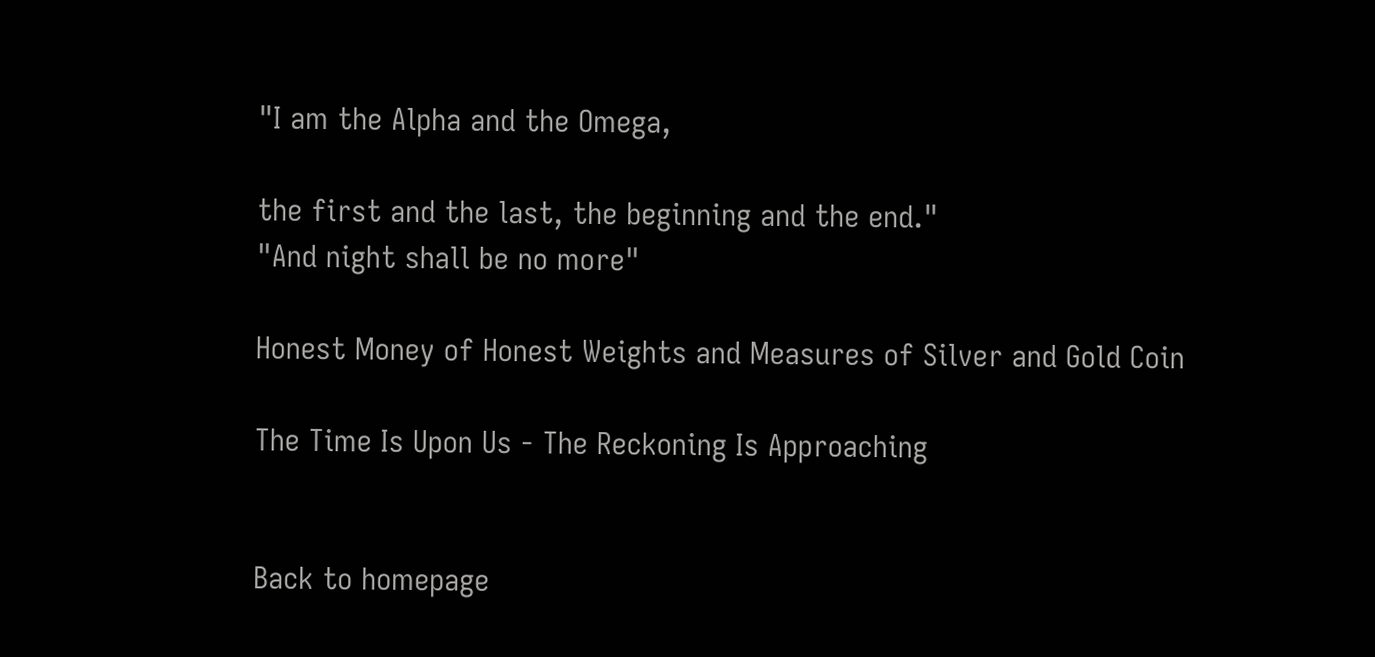"I am the Alpha and the Omega,

the first and the last, the beginning and the end."
"And night shall be no more"

Honest Money of Honest Weights and Measures of Silver and Gold Coin

The Time Is Upon Us - The Reckoning Is Approaching


Back to homepage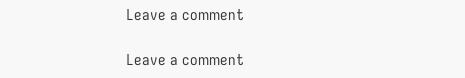Leave a comment

Leave a comment